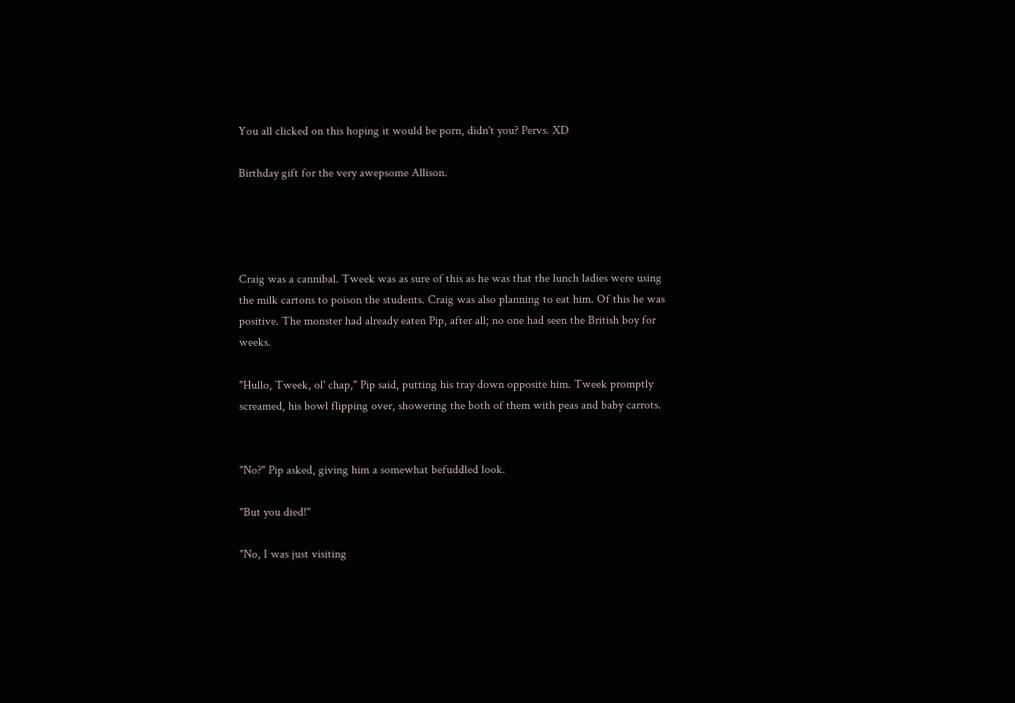You all clicked on this hoping it would be porn, didn't you? Pervs. XD

Birthday gift for the very awepsome Allison.




Craig was a cannibal. Tweek was as sure of this as he was that the lunch ladies were using the milk cartons to poison the students. Craig was also planning to eat him. Of this he was positive. The monster had already eaten Pip, after all; no one had seen the British boy for weeks.

"Hullo, Tweek, ol' chap," Pip said, putting his tray down opposite him. Tweek promptly screamed, his bowl flipping over, showering the both of them with peas and baby carrots.


"No?" Pip asked, giving him a somewhat befuddled look.

"But you died!"

"No, I was just visiting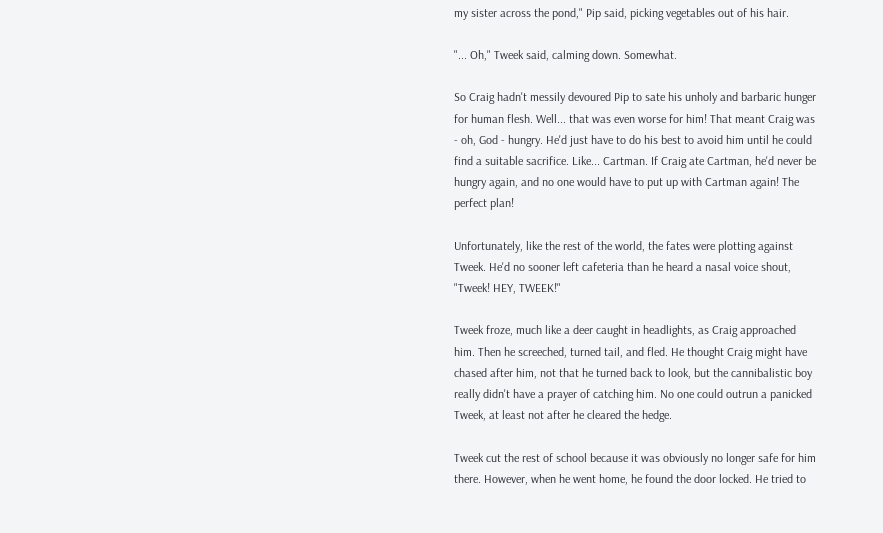my sister across the pond," Pip said, picking vegetables out of his hair.

"... Oh," Tweek said, calming down. Somewhat.

So Craig hadn't messily devoured Pip to sate his unholy and barbaric hunger for human flesh. Well... that was even worse for him! That meant Craig was - oh, God - hungry. He'd just have to do his best to avoid him until he could find a suitable sacrifice. Like... Cartman. If Craig ate Cartman, he'd never be hungry again, and no one would have to put up with Cartman again! The perfect plan!

Unfortunately, like the rest of the world, the fates were plotting against Tweek. He'd no sooner left cafeteria than he heard a nasal voice shout, "Tweek! HEY, TWEEK!"

Tweek froze, much like a deer caught in headlights, as Craig approached him. Then he screeched, turned tail, and fled. He thought Craig might have chased after him, not that he turned back to look, but the cannibalistic boy really didn't have a prayer of catching him. No one could outrun a panicked Tweek, at least not after he cleared the hedge.

Tweek cut the rest of school because it was obviously no longer safe for him there. However, when he went home, he found the door locked. He tried to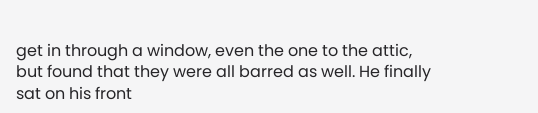get in through a window, even the one to the attic, but found that they were all barred as well. He finally sat on his front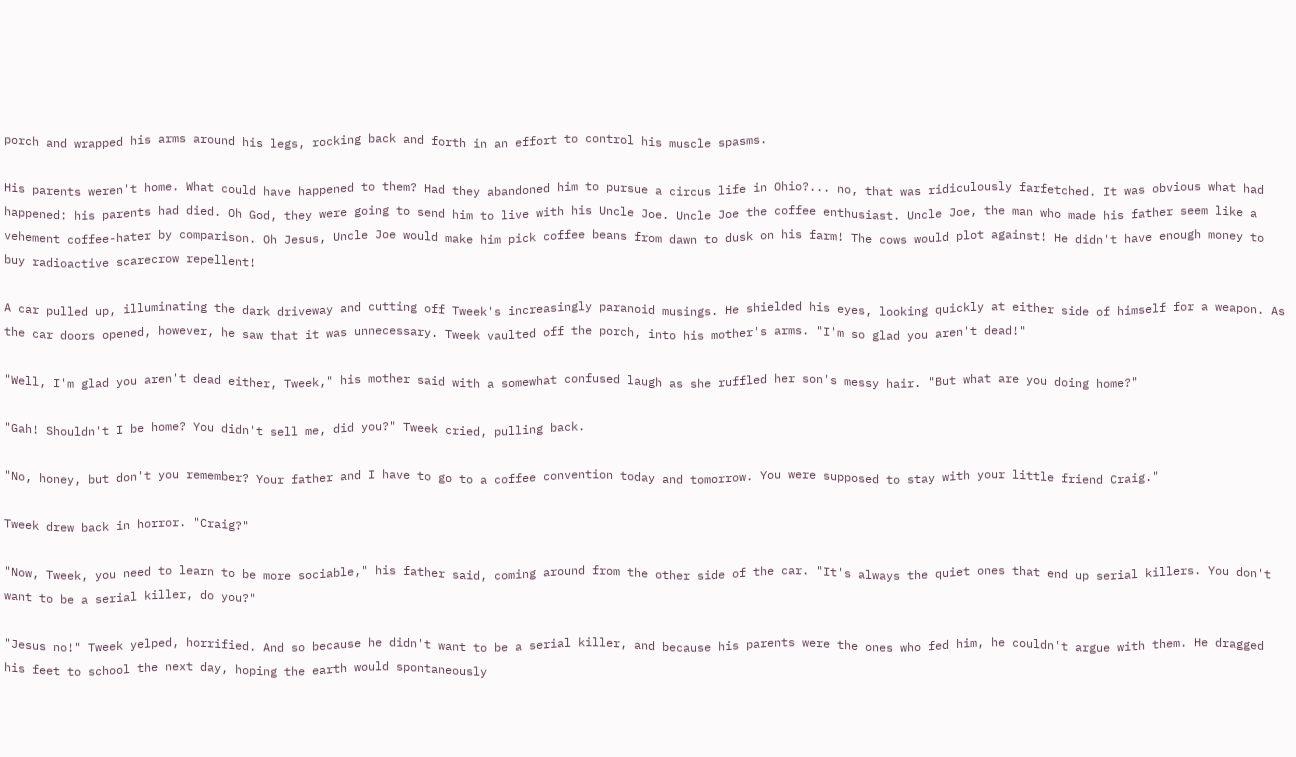porch and wrapped his arms around his legs, rocking back and forth in an effort to control his muscle spasms.

His parents weren't home. What could have happened to them? Had they abandoned him to pursue a circus life in Ohio?... no, that was ridiculously farfetched. It was obvious what had happened: his parents had died. Oh God, they were going to send him to live with his Uncle Joe. Uncle Joe the coffee enthusiast. Uncle Joe, the man who made his father seem like a vehement coffee-hater by comparison. Oh Jesus, Uncle Joe would make him pick coffee beans from dawn to dusk on his farm! The cows would plot against! He didn't have enough money to buy radioactive scarecrow repellent!

A car pulled up, illuminating the dark driveway and cutting off Tweek's increasingly paranoid musings. He shielded his eyes, looking quickly at either side of himself for a weapon. As the car doors opened, however, he saw that it was unnecessary. Tweek vaulted off the porch, into his mother's arms. "I'm so glad you aren't dead!"

"Well, I'm glad you aren't dead either, Tweek," his mother said with a somewhat confused laugh as she ruffled her son's messy hair. "But what are you doing home?"

"Gah! Shouldn't I be home? You didn't sell me, did you?" Tweek cried, pulling back.

"No, honey, but don't you remember? Your father and I have to go to a coffee convention today and tomorrow. You were supposed to stay with your little friend Craig."

Tweek drew back in horror. "Craig?"

"Now, Tweek, you need to learn to be more sociable," his father said, coming around from the other side of the car. "It's always the quiet ones that end up serial killers. You don't want to be a serial killer, do you?"

"Jesus no!" Tweek yelped, horrified. And so because he didn't want to be a serial killer, and because his parents were the ones who fed him, he couldn't argue with them. He dragged his feet to school the next day, hoping the earth would spontaneously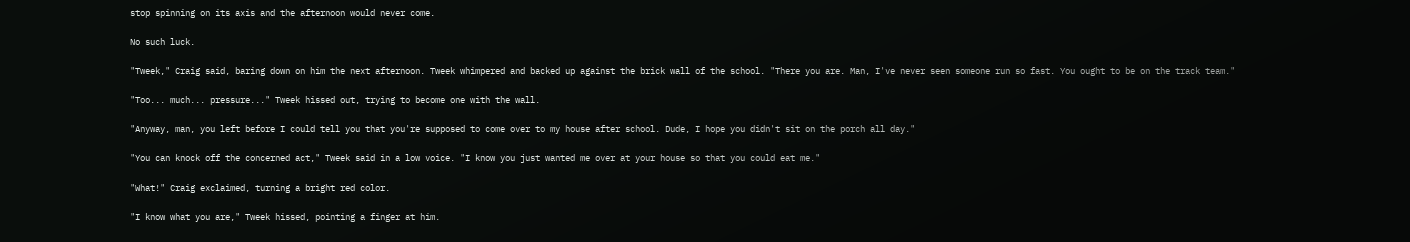stop spinning on its axis and the afternoon would never come.

No such luck.

"Tweek," Craig said, baring down on him the next afternoon. Tweek whimpered and backed up against the brick wall of the school. "There you are. Man, I've never seen someone run so fast. You ought to be on the track team."

"Too... much... pressure..." Tweek hissed out, trying to become one with the wall.

"Anyway, man, you left before I could tell you that you're supposed to come over to my house after school. Dude, I hope you didn't sit on the porch all day."

"You can knock off the concerned act," Tweek said in a low voice. "I know you just wanted me over at your house so that you could eat me."

"What!" Craig exclaimed, turning a bright red color.

"I know what you are," Tweek hissed, pointing a finger at him.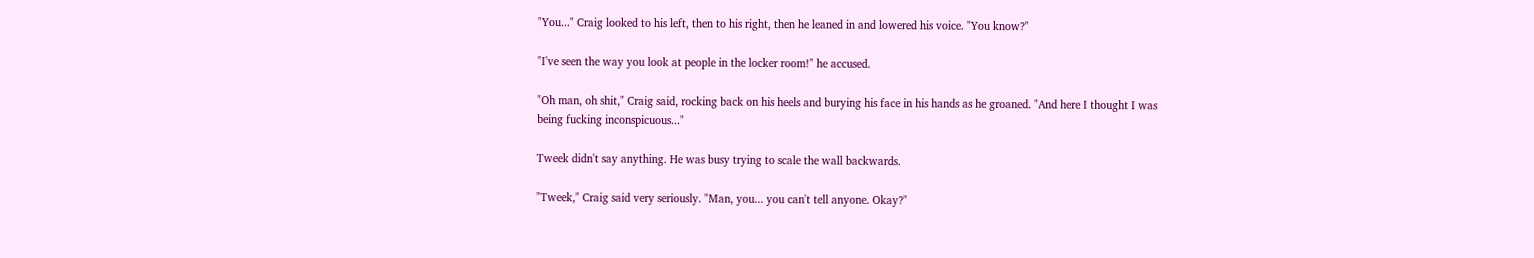"You..." Craig looked to his left, then to his right, then he leaned in and lowered his voice. "You know?"

"I've seen the way you look at people in the locker room!" he accused.

"Oh man, oh shit," Craig said, rocking back on his heels and burying his face in his hands as he groaned. "And here I thought I was being fucking inconspicuous..."

Tweek didn't say anything. He was busy trying to scale the wall backwards.

"Tweek," Craig said very seriously. "Man, you... you can't tell anyone. Okay?"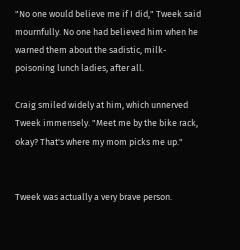"No one would believe me if I did," Tweek said mournfully. No one had believed him when he warned them about the sadistic, milk-poisoning lunch ladies, after all.

Craig smiled widely at him, which unnerved Tweek immensely. "Meet me by the bike rack, okay? That's where my mom picks me up."


Tweek was actually a very brave person.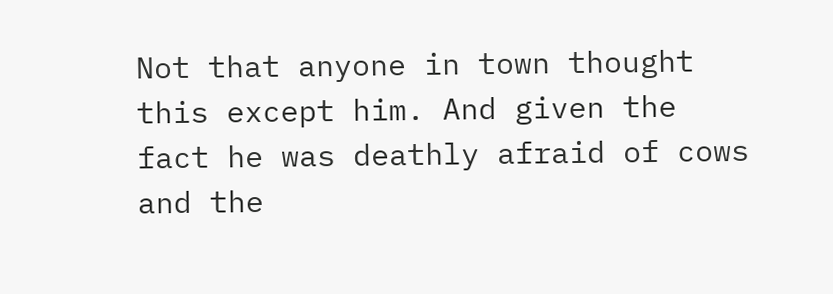Not that anyone in town thought this except him. And given the fact he was deathly afraid of cows and the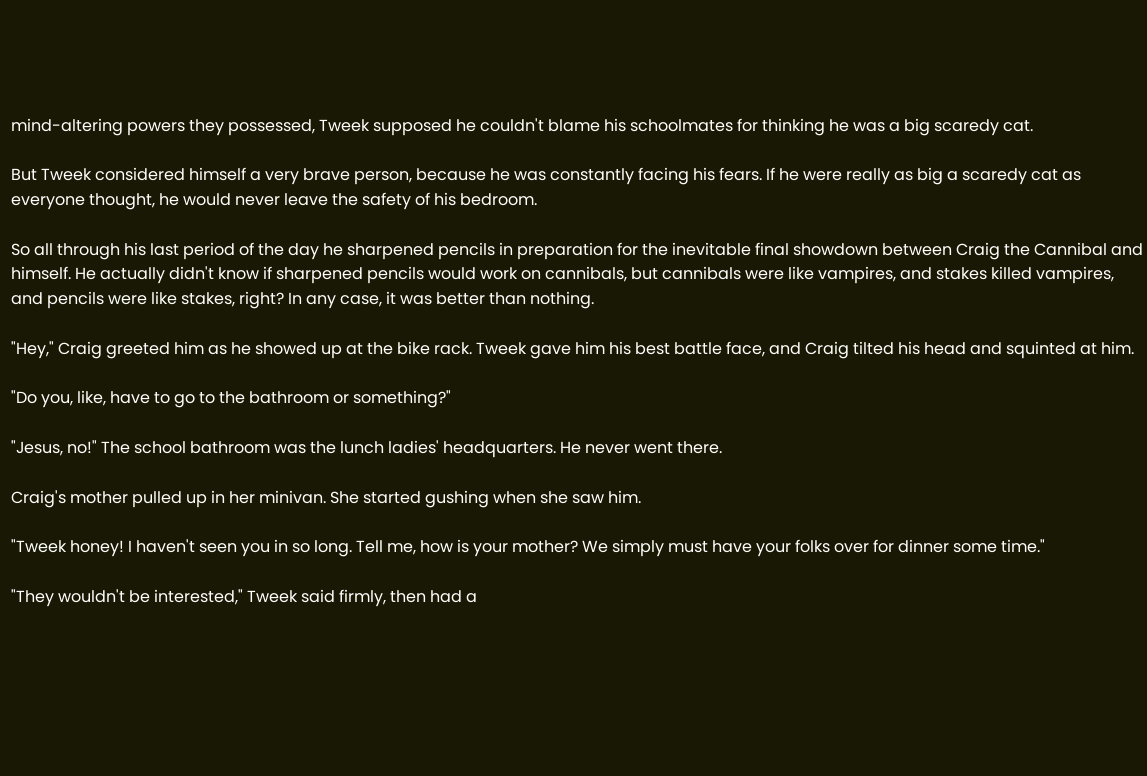mind-altering powers they possessed, Tweek supposed he couldn't blame his schoolmates for thinking he was a big scaredy cat.

But Tweek considered himself a very brave person, because he was constantly facing his fears. If he were really as big a scaredy cat as everyone thought, he would never leave the safety of his bedroom.

So all through his last period of the day he sharpened pencils in preparation for the inevitable final showdown between Craig the Cannibal and himself. He actually didn't know if sharpened pencils would work on cannibals, but cannibals were like vampires, and stakes killed vampires, and pencils were like stakes, right? In any case, it was better than nothing.

"Hey," Craig greeted him as he showed up at the bike rack. Tweek gave him his best battle face, and Craig tilted his head and squinted at him.

"Do you, like, have to go to the bathroom or something?"

"Jesus, no!" The school bathroom was the lunch ladies' headquarters. He never went there.

Craig's mother pulled up in her minivan. She started gushing when she saw him.

"Tweek honey! I haven't seen you in so long. Tell me, how is your mother? We simply must have your folks over for dinner some time."

"They wouldn't be interested," Tweek said firmly, then had a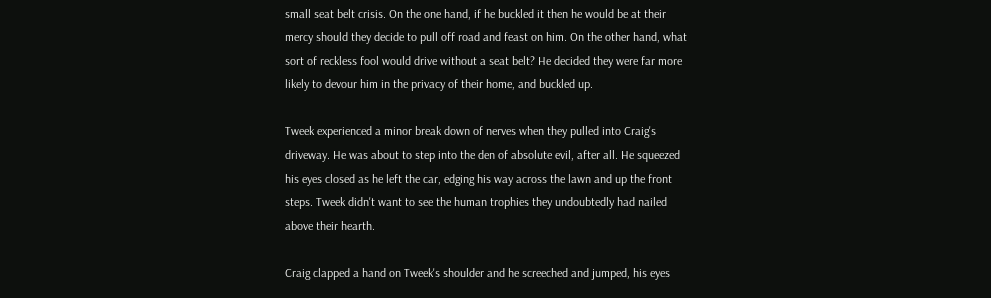small seat belt crisis. On the one hand, if he buckled it then he would be at their mercy should they decide to pull off road and feast on him. On the other hand, what sort of reckless fool would drive without a seat belt? He decided they were far more likely to devour him in the privacy of their home, and buckled up.

Tweek experienced a minor break down of nerves when they pulled into Craig's driveway. He was about to step into the den of absolute evil, after all. He squeezed his eyes closed as he left the car, edging his way across the lawn and up the front steps. Tweek didn't want to see the human trophies they undoubtedly had nailed above their hearth.

Craig clapped a hand on Tweek's shoulder and he screeched and jumped, his eyes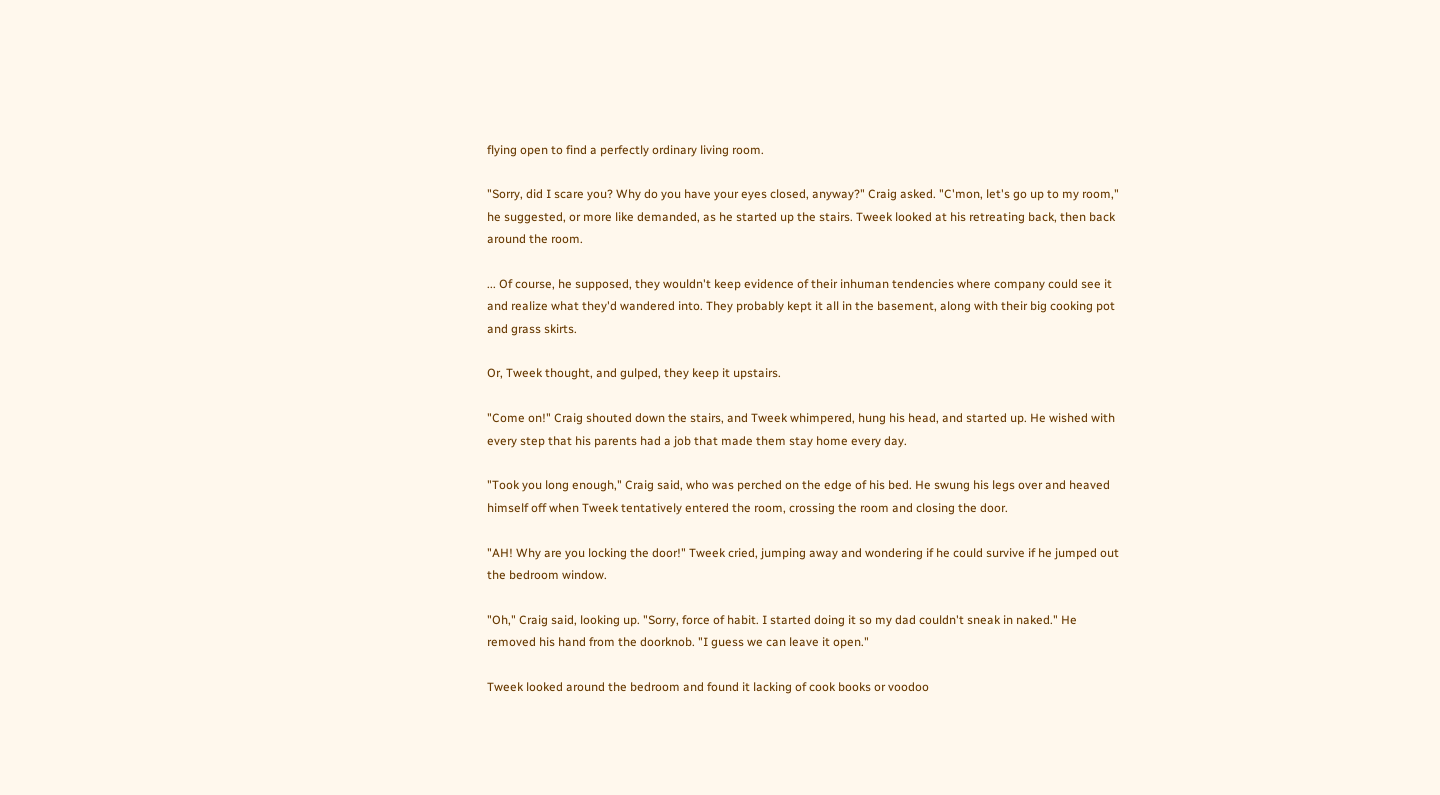flying open to find a perfectly ordinary living room.

"Sorry, did I scare you? Why do you have your eyes closed, anyway?" Craig asked. "C'mon, let's go up to my room," he suggested, or more like demanded, as he started up the stairs. Tweek looked at his retreating back, then back around the room.

... Of course, he supposed, they wouldn't keep evidence of their inhuman tendencies where company could see it and realize what they'd wandered into. They probably kept it all in the basement, along with their big cooking pot and grass skirts.

Or, Tweek thought, and gulped, they keep it upstairs.

"Come on!" Craig shouted down the stairs, and Tweek whimpered, hung his head, and started up. He wished with every step that his parents had a job that made them stay home every day.

"Took you long enough," Craig said, who was perched on the edge of his bed. He swung his legs over and heaved himself off when Tweek tentatively entered the room, crossing the room and closing the door.

"AH! Why are you locking the door!" Tweek cried, jumping away and wondering if he could survive if he jumped out the bedroom window.

"Oh," Craig said, looking up. "Sorry, force of habit. I started doing it so my dad couldn't sneak in naked." He removed his hand from the doorknob. "I guess we can leave it open."

Tweek looked around the bedroom and found it lacking of cook books or voodoo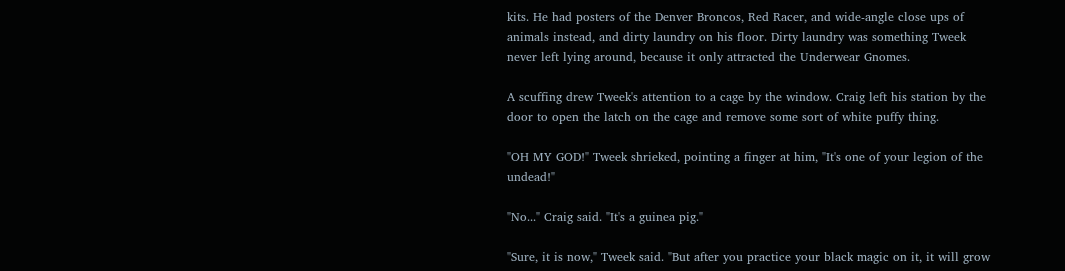kits. He had posters of the Denver Broncos, Red Racer, and wide-angle close ups of animals instead, and dirty laundry on his floor. Dirty laundry was something Tweek never left lying around, because it only attracted the Underwear Gnomes.

A scuffing drew Tweek's attention to a cage by the window. Craig left his station by the door to open the latch on the cage and remove some sort of white puffy thing.

"OH MY GOD!" Tweek shrieked, pointing a finger at him, "It's one of your legion of the undead!"

"No..." Craig said. "It's a guinea pig."

"Sure, it is now," Tweek said. "But after you practice your black magic on it, it will grow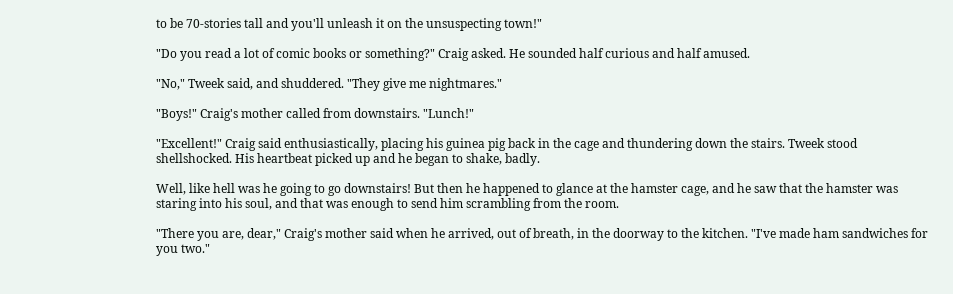to be 70-stories tall and you'll unleash it on the unsuspecting town!"

"Do you read a lot of comic books or something?" Craig asked. He sounded half curious and half amused.

"No," Tweek said, and shuddered. "They give me nightmares."

"Boys!" Craig's mother called from downstairs. "Lunch!"

"Excellent!" Craig said enthusiastically, placing his guinea pig back in the cage and thundering down the stairs. Tweek stood shellshocked. His heartbeat picked up and he began to shake, badly.

Well, like hell was he going to go downstairs! But then he happened to glance at the hamster cage, and he saw that the hamster was staring into his soul, and that was enough to send him scrambling from the room.

"There you are, dear," Craig's mother said when he arrived, out of breath, in the doorway to the kitchen. "I've made ham sandwiches for you two."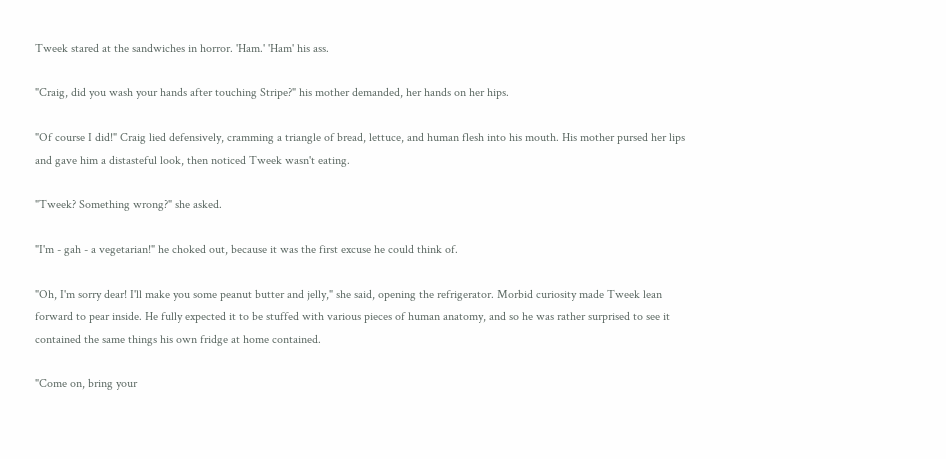Tweek stared at the sandwiches in horror. 'Ham.' 'Ham' his ass.

"Craig, did you wash your hands after touching Stripe?" his mother demanded, her hands on her hips.

"Of course I did!" Craig lied defensively, cramming a triangle of bread, lettuce, and human flesh into his mouth. His mother pursed her lips and gave him a distasteful look, then noticed Tweek wasn't eating.

"Tweek? Something wrong?" she asked.

"I'm - gah - a vegetarian!" he choked out, because it was the first excuse he could think of.

"Oh, I'm sorry dear! I'll make you some peanut butter and jelly," she said, opening the refrigerator. Morbid curiosity made Tweek lean forward to pear inside. He fully expected it to be stuffed with various pieces of human anatomy, and so he was rather surprised to see it contained the same things his own fridge at home contained.

"Come on, bring your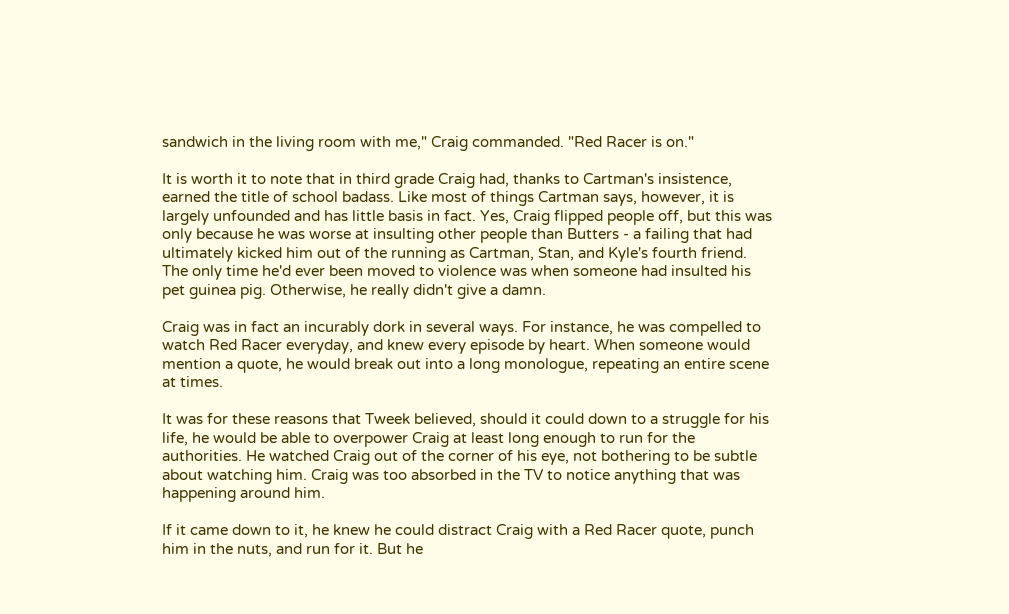sandwich in the living room with me," Craig commanded. "Red Racer is on."

It is worth it to note that in third grade Craig had, thanks to Cartman's insistence, earned the title of school badass. Like most of things Cartman says, however, it is largely unfounded and has little basis in fact. Yes, Craig flipped people off, but this was only because he was worse at insulting other people than Butters - a failing that had ultimately kicked him out of the running as Cartman, Stan, and Kyle's fourth friend. The only time he'd ever been moved to violence was when someone had insulted his pet guinea pig. Otherwise, he really didn't give a damn.

Craig was in fact an incurably dork in several ways. For instance, he was compelled to watch Red Racer everyday, and knew every episode by heart. When someone would mention a quote, he would break out into a long monologue, repeating an entire scene at times.

It was for these reasons that Tweek believed, should it could down to a struggle for his life, he would be able to overpower Craig at least long enough to run for the authorities. He watched Craig out of the corner of his eye, not bothering to be subtle about watching him. Craig was too absorbed in the TV to notice anything that was happening around him.

If it came down to it, he knew he could distract Craig with a Red Racer quote, punch him in the nuts, and run for it. But he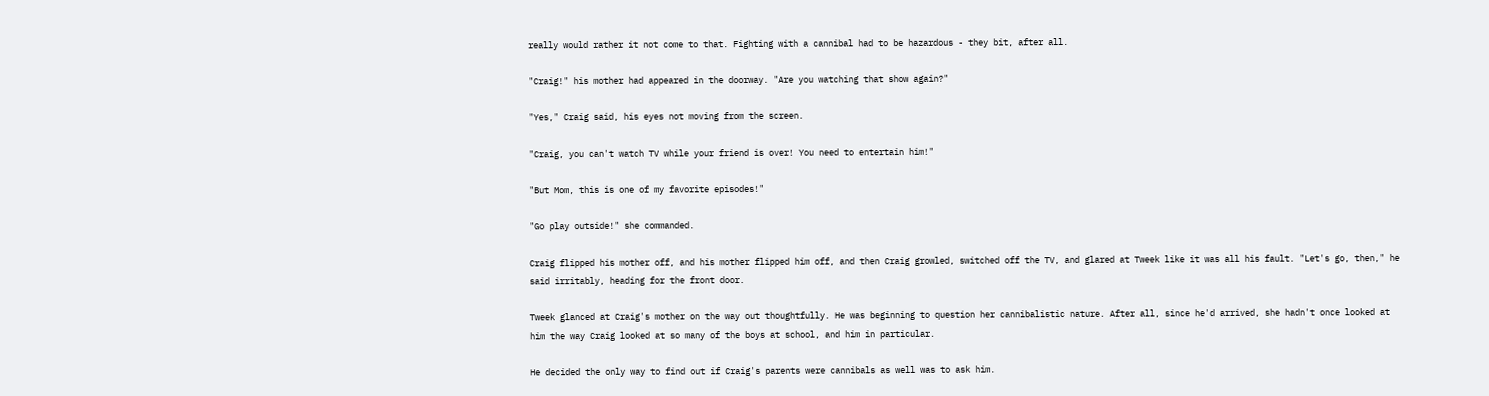really would rather it not come to that. Fighting with a cannibal had to be hazardous - they bit, after all.

"Craig!" his mother had appeared in the doorway. "Are you watching that show again?"

"Yes," Craig said, his eyes not moving from the screen.

"Craig, you can't watch TV while your friend is over! You need to entertain him!"

"But Mom, this is one of my favorite episodes!"

"Go play outside!" she commanded.

Craig flipped his mother off, and his mother flipped him off, and then Craig growled, switched off the TV, and glared at Tweek like it was all his fault. "Let's go, then," he said irritably, heading for the front door.

Tweek glanced at Craig's mother on the way out thoughtfully. He was beginning to question her cannibalistic nature. After all, since he'd arrived, she hadn't once looked at him the way Craig looked at so many of the boys at school, and him in particular.

He decided the only way to find out if Craig's parents were cannibals as well was to ask him.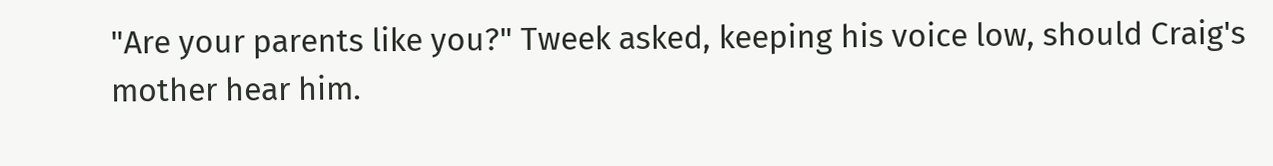"Are your parents like you?" Tweek asked, keeping his voice low, should Craig's mother hear him.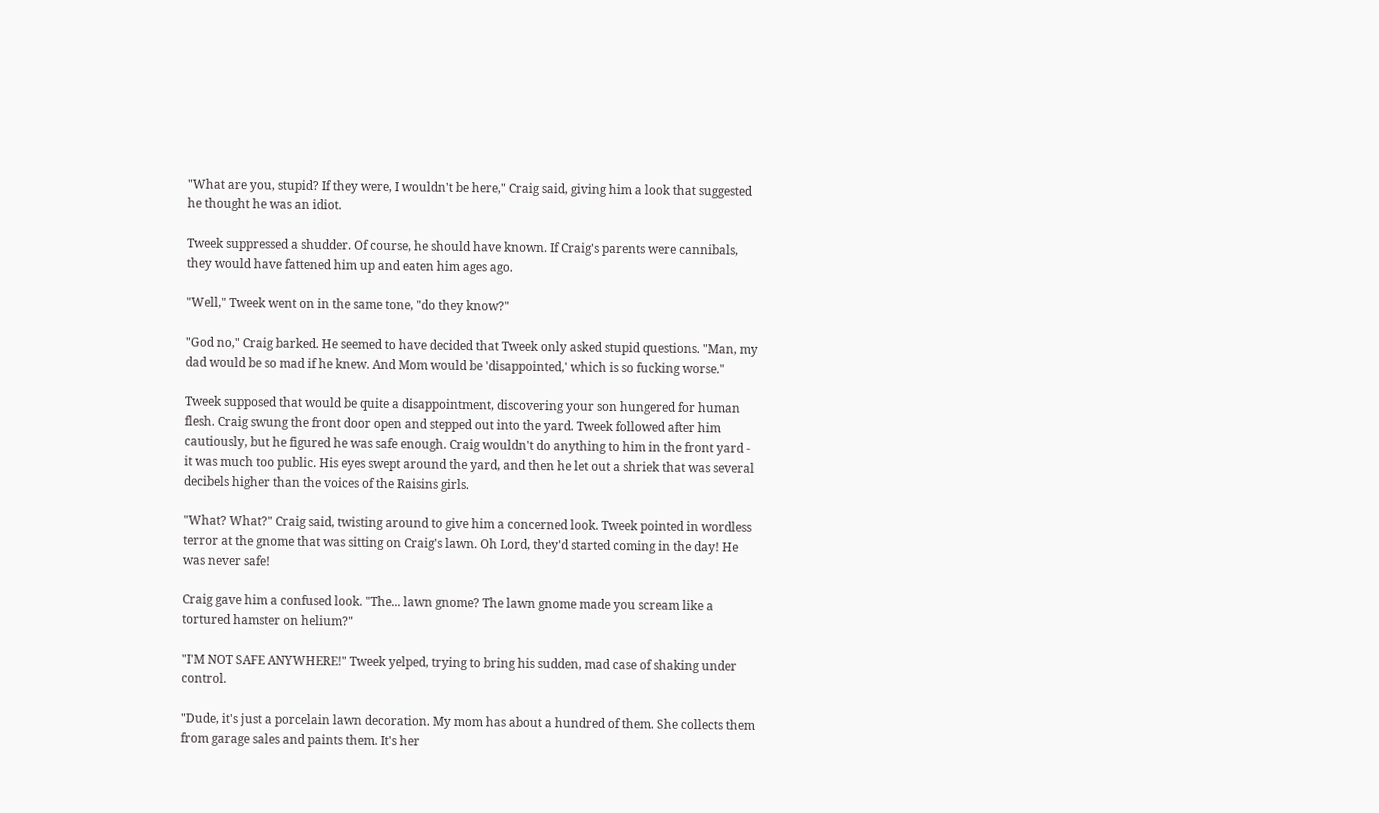"What are you, stupid? If they were, I wouldn't be here," Craig said, giving him a look that suggested he thought he was an idiot.

Tweek suppressed a shudder. Of course, he should have known. If Craig's parents were cannibals, they would have fattened him up and eaten him ages ago.

"Well," Tweek went on in the same tone, "do they know?"

"God no," Craig barked. He seemed to have decided that Tweek only asked stupid questions. "Man, my dad would be so mad if he knew. And Mom would be 'disappointed,' which is so fucking worse."

Tweek supposed that would be quite a disappointment, discovering your son hungered for human flesh. Craig swung the front door open and stepped out into the yard. Tweek followed after him cautiously, but he figured he was safe enough. Craig wouldn't do anything to him in the front yard - it was much too public. His eyes swept around the yard, and then he let out a shriek that was several decibels higher than the voices of the Raisins girls.

"What? What?" Craig said, twisting around to give him a concerned look. Tweek pointed in wordless terror at the gnome that was sitting on Craig's lawn. Oh Lord, they'd started coming in the day! He was never safe!

Craig gave him a confused look. "The... lawn gnome? The lawn gnome made you scream like a tortured hamster on helium?"

"I'M NOT SAFE ANYWHERE!" Tweek yelped, trying to bring his sudden, mad case of shaking under control.

"Dude, it's just a porcelain lawn decoration. My mom has about a hundred of them. She collects them from garage sales and paints them. It's her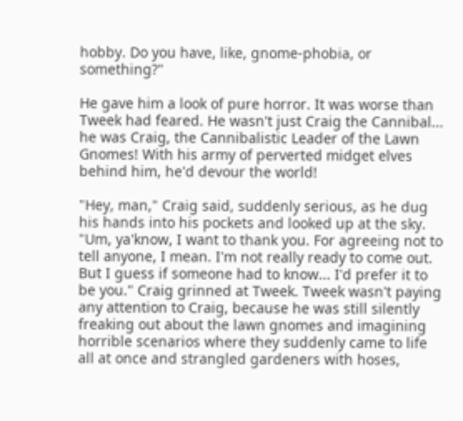hobby. Do you have, like, gnome-phobia, or something?"

He gave him a look of pure horror. It was worse than Tweek had feared. He wasn't just Craig the Cannibal... he was Craig, the Cannibalistic Leader of the Lawn Gnomes! With his army of perverted midget elves behind him, he'd devour the world!

"Hey, man," Craig said, suddenly serious, as he dug his hands into his pockets and looked up at the sky. "Um, ya'know, I want to thank you. For agreeing not to tell anyone, I mean. I'm not really ready to come out. But I guess if someone had to know... I'd prefer it to be you." Craig grinned at Tweek. Tweek wasn't paying any attention to Craig, because he was still silently freaking out about the lawn gnomes and imagining horrible scenarios where they suddenly came to life all at once and strangled gardeners with hoses,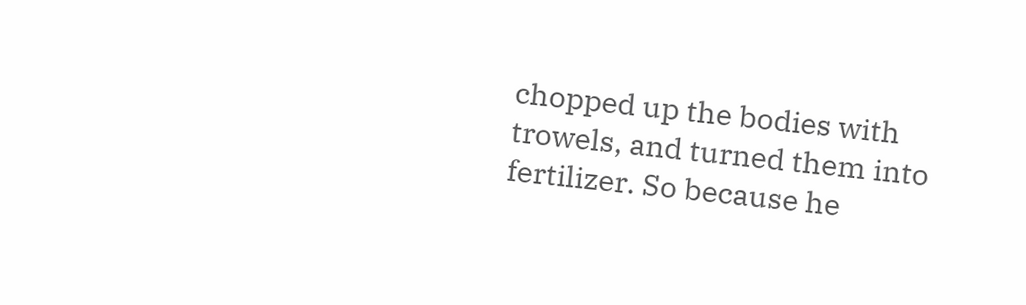chopped up the bodies with trowels, and turned them into fertilizer. So because he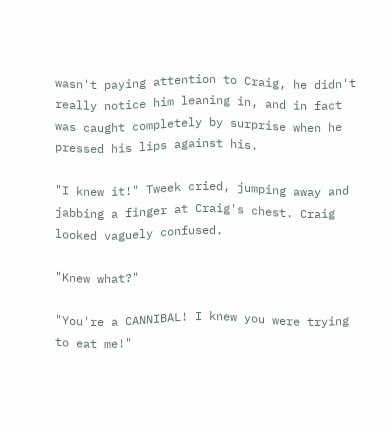wasn't paying attention to Craig, he didn't really notice him leaning in, and in fact was caught completely by surprise when he pressed his lips against his.

"I knew it!" Tweek cried, jumping away and jabbing a finger at Craig's chest. Craig looked vaguely confused.

"Knew what?"

"You're a CANNIBAL! I knew you were trying to eat me!"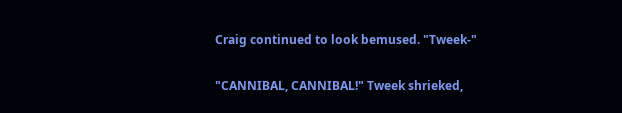Craig continued to look bemused. "Tweek-"

"CANNIBAL, CANNIBAL!" Tweek shrieked,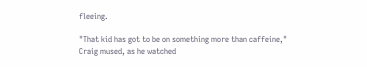fleeing.

"That kid has got to be on something more than caffeine," Craig mused, as he watched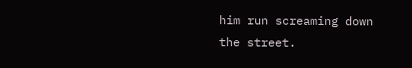him run screaming down the street.